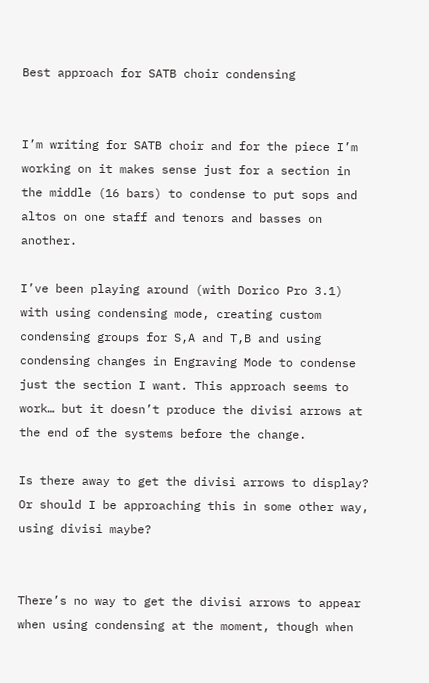Best approach for SATB choir condensing


I’m writing for SATB choir and for the piece I’m working on it makes sense just for a section in the middle (16 bars) to condense to put sops and altos on one staff and tenors and basses on another.

I’ve been playing around (with Dorico Pro 3.1) with using condensing mode, creating custom condensing groups for S,A and T,B and using condensing changes in Engraving Mode to condense just the section I want. This approach seems to work… but it doesn’t produce the divisi arrows at the end of the systems before the change.

Is there away to get the divisi arrows to display? Or should I be approaching this in some other way, using divisi maybe?


There’s no way to get the divisi arrows to appear when using condensing at the moment, though when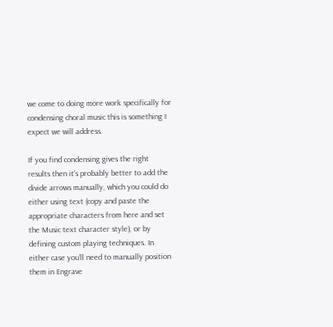we come to doing more work specifically for condensing choral music this is something I expect we will address.

If you find condensing gives the right results then it’s probably better to add the divide arrows manually, which you could do either using text (copy and paste the appropriate characters from here and set the Music text character style), or by defining custom playing techniques. In either case you’ll need to manually position them in Engrave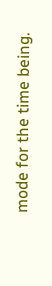mode for the time being.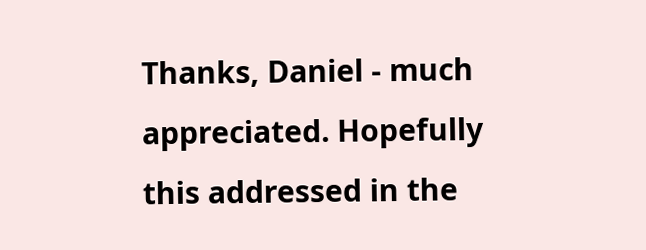Thanks, Daniel - much appreciated. Hopefully this addressed in the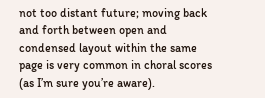not too distant future; moving back and forth between open and condensed layout within the same page is very common in choral scores (as I’m sure you’re aware).